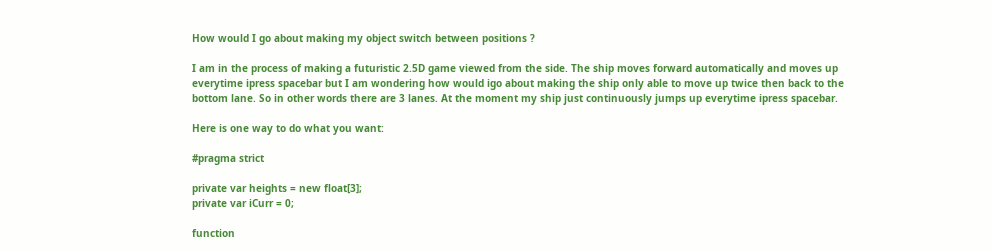How would I go about making my object switch between positions ?

I am in the process of making a futuristic 2.5D game viewed from the side. The ship moves forward automatically and moves up everytime ipress spacebar but I am wondering how would igo about making the ship only able to move up twice then back to the bottom lane. So in other words there are 3 lanes. At the moment my ship just continuously jumps up everytime ipress spacebar.

Here is one way to do what you want:

#pragma strict

private var heights = new float[3];
private var iCurr = 0;

function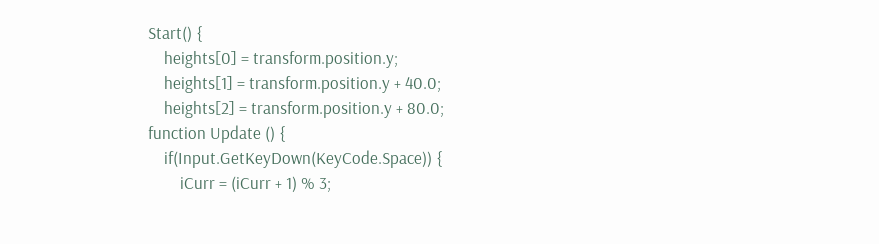Start() {
    heights[0] = transform.position.y;
    heights[1] = transform.position.y + 40.0;
    heights[2] = transform.position.y + 80.0;
function Update () {
    if(Input.GetKeyDown(KeyCode.Space)) {
        iCurr = (iCurr + 1) % 3;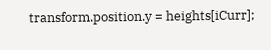transform.position.y = heights[iCurr];